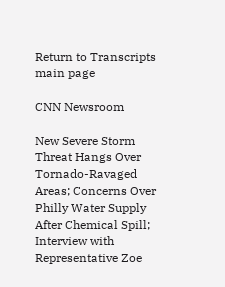Return to Transcripts main page

CNN Newsroom

New Severe Storm Threat Hangs Over Tornado-Ravaged Areas; Concerns Over Philly Water Supply After Chemical Spill; Interview with Representative Zoe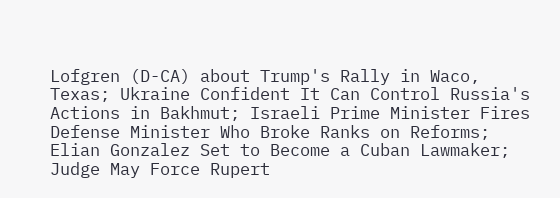Lofgren (D-CA) about Trump's Rally in Waco, Texas; Ukraine Confident It Can Control Russia's Actions in Bakhmut; Israeli Prime Minister Fires Defense Minister Who Broke Ranks on Reforms; Elian Gonzalez Set to Become a Cuban Lawmaker; Judge May Force Rupert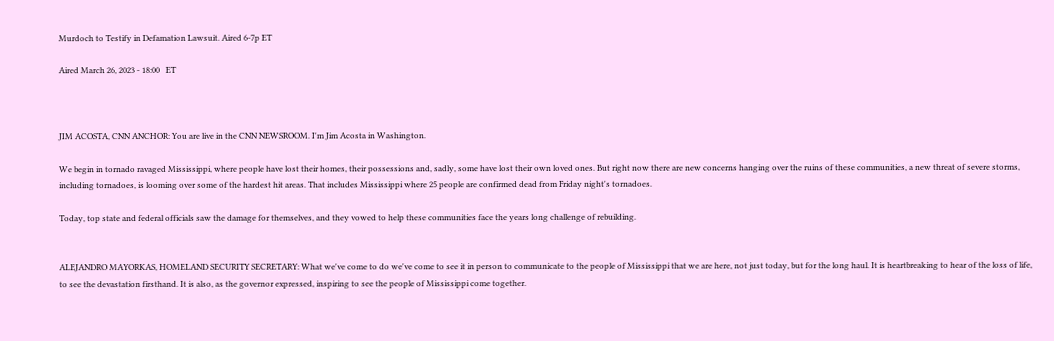Murdoch to Testify in Defamation Lawsuit. Aired 6-7p ET

Aired March 26, 2023 - 18:00   ET



JIM ACOSTA, CNN ANCHOR: You are live in the CNN NEWSROOM. I'm Jim Acosta in Washington.

We begin in tornado ravaged Mississippi, where people have lost their homes, their possessions and, sadly, some have lost their own loved ones. But right now there are new concerns hanging over the ruins of these communities, a new threat of severe storms, including tornadoes, is looming over some of the hardest hit areas. That includes Mississippi where 25 people are confirmed dead from Friday night's tornadoes.

Today, top state and federal officials saw the damage for themselves, and they vowed to help these communities face the years long challenge of rebuilding.


ALEJANDRO MAYORKAS, HOMELAND SECURITY SECRETARY: What we've come to do we've come to see it in person to communicate to the people of Mississippi that we are here, not just today, but for the long haul. It is heartbreaking to hear of the loss of life, to see the devastation firsthand. It is also, as the governor expressed, inspiring to see the people of Mississippi come together.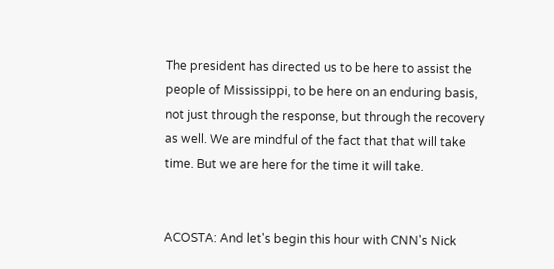The president has directed us to be here to assist the people of Mississippi, to be here on an enduring basis, not just through the response, but through the recovery as well. We are mindful of the fact that that will take time. But we are here for the time it will take.


ACOSTA: And let's begin this hour with CNN's Nick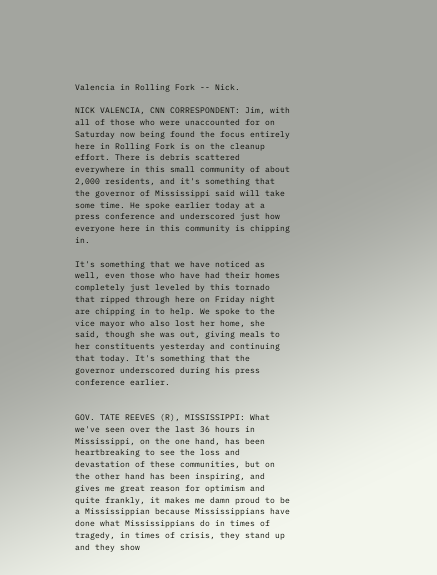Valencia in Rolling Fork -- Nick.

NICK VALENCIA, CNN CORRESPONDENT: Jim, with all of those who were unaccounted for on Saturday now being found the focus entirely here in Rolling Fork is on the cleanup effort. There is debris scattered everywhere in this small community of about 2,000 residents, and it's something that the governor of Mississippi said will take some time. He spoke earlier today at a press conference and underscored just how everyone here in this community is chipping in.

It's something that we have noticed as well, even those who have had their homes completely just leveled by this tornado that ripped through here on Friday night are chipping in to help. We spoke to the vice mayor who also lost her home, she said, though she was out, giving meals to her constituents yesterday and continuing that today. It's something that the governor underscored during his press conference earlier.


GOV. TATE REEVES (R), MISSISSIPPI: What we've seen over the last 36 hours in Mississippi, on the one hand, has been heartbreaking to see the loss and devastation of these communities, but on the other hand has been inspiring, and gives me great reason for optimism and quite frankly, it makes me damn proud to be a Mississippian because Mississippians have done what Mississippians do in times of tragedy, in times of crisis, they stand up and they show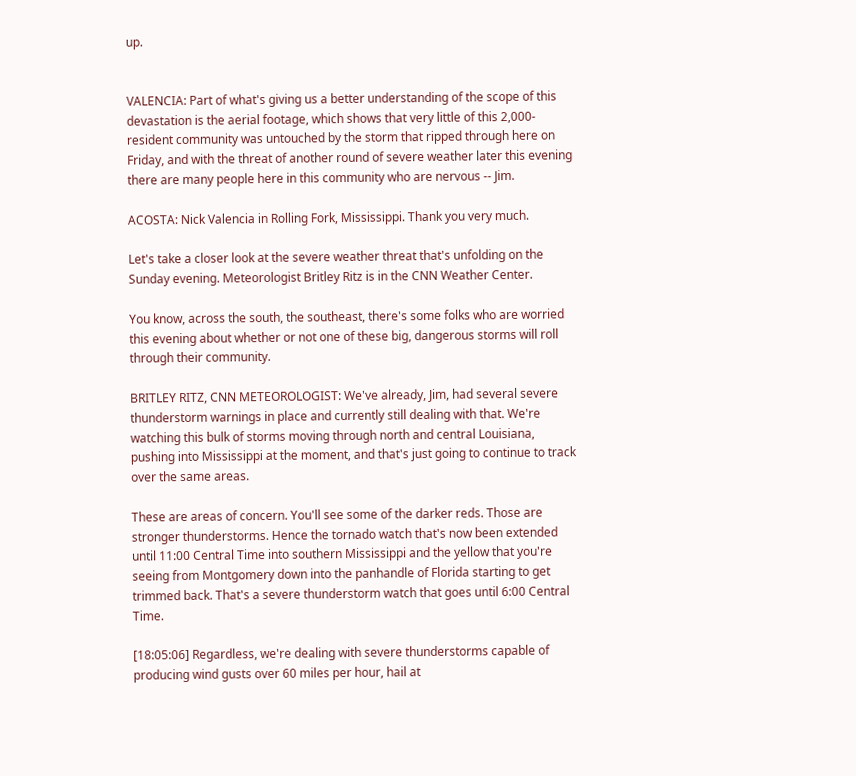up.


VALENCIA: Part of what's giving us a better understanding of the scope of this devastation is the aerial footage, which shows that very little of this 2,000-resident community was untouched by the storm that ripped through here on Friday, and with the threat of another round of severe weather later this evening there are many people here in this community who are nervous -- Jim.

ACOSTA: Nick Valencia in Rolling Fork, Mississippi. Thank you very much.

Let's take a closer look at the severe weather threat that's unfolding on the Sunday evening. Meteorologist Britley Ritz is in the CNN Weather Center.

You know, across the south, the southeast, there's some folks who are worried this evening about whether or not one of these big, dangerous storms will roll through their community.

BRITLEY RITZ, CNN METEOROLOGIST: We've already, Jim, had several severe thunderstorm warnings in place and currently still dealing with that. We're watching this bulk of storms moving through north and central Louisiana, pushing into Mississippi at the moment, and that's just going to continue to track over the same areas.

These are areas of concern. You'll see some of the darker reds. Those are stronger thunderstorms. Hence the tornado watch that's now been extended until 11:00 Central Time into southern Mississippi and the yellow that you're seeing from Montgomery down into the panhandle of Florida starting to get trimmed back. That's a severe thunderstorm watch that goes until 6:00 Central Time.

[18:05:06] Regardless, we're dealing with severe thunderstorms capable of producing wind gusts over 60 miles per hour, hail at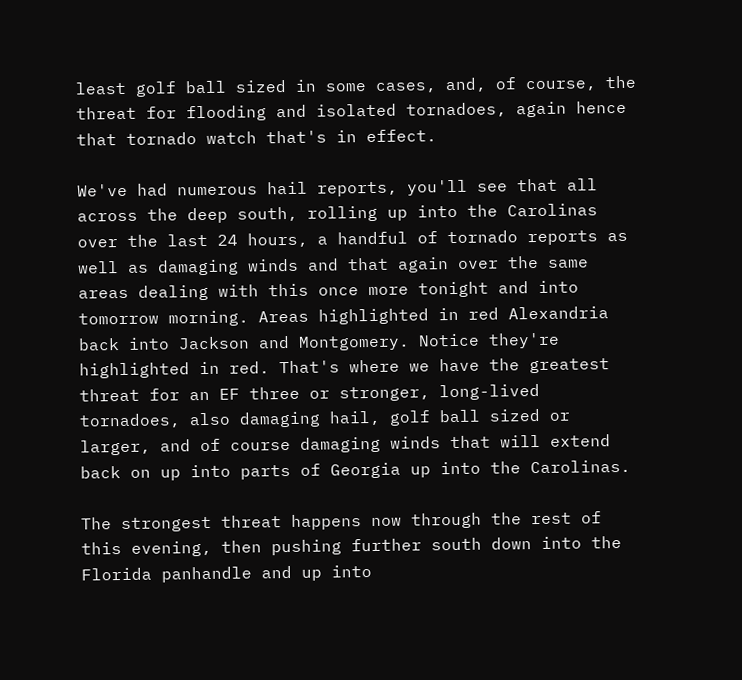least golf ball sized in some cases, and, of course, the threat for flooding and isolated tornadoes, again hence that tornado watch that's in effect.

We've had numerous hail reports, you'll see that all across the deep south, rolling up into the Carolinas over the last 24 hours, a handful of tornado reports as well as damaging winds and that again over the same areas dealing with this once more tonight and into tomorrow morning. Areas highlighted in red Alexandria back into Jackson and Montgomery. Notice they're highlighted in red. That's where we have the greatest threat for an EF three or stronger, long-lived tornadoes, also damaging hail, golf ball sized or larger, and of course damaging winds that will extend back on up into parts of Georgia up into the Carolinas.

The strongest threat happens now through the rest of this evening, then pushing further south down into the Florida panhandle and up into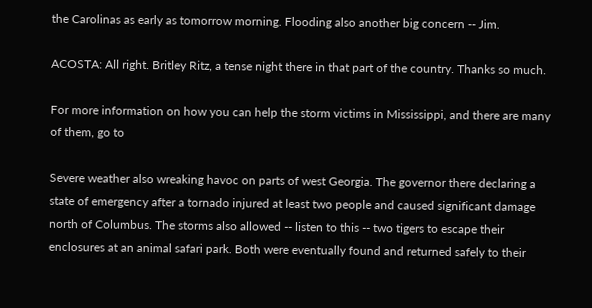the Carolinas as early as tomorrow morning. Flooding also another big concern -- Jim.

ACOSTA: All right. Britley Ritz, a tense night there in that part of the country. Thanks so much.

For more information on how you can help the storm victims in Mississippi, and there are many of them, go to

Severe weather also wreaking havoc on parts of west Georgia. The governor there declaring a state of emergency after a tornado injured at least two people and caused significant damage north of Columbus. The storms also allowed -- listen to this -- two tigers to escape their enclosures at an animal safari park. Both were eventually found and returned safely to their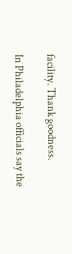facility. Thank goodness.

In Philadelphia officials say the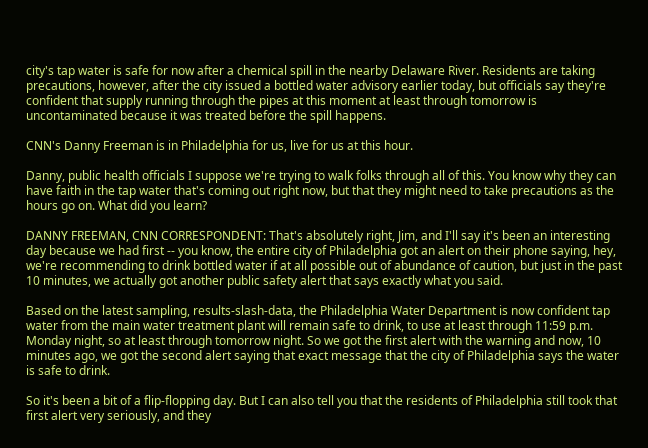city's tap water is safe for now after a chemical spill in the nearby Delaware River. Residents are taking precautions, however, after the city issued a bottled water advisory earlier today, but officials say they're confident that supply running through the pipes at this moment at least through tomorrow is uncontaminated because it was treated before the spill happens.

CNN's Danny Freeman is in Philadelphia for us, live for us at this hour.

Danny, public health officials I suppose we're trying to walk folks through all of this. You know why they can have faith in the tap water that's coming out right now, but that they might need to take precautions as the hours go on. What did you learn?

DANNY FREEMAN, CNN CORRESPONDENT: That's absolutely right, Jim, and I'll say it's been an interesting day because we had first -- you know, the entire city of Philadelphia got an alert on their phone saying, hey, we're recommending to drink bottled water if at all possible out of abundance of caution, but just in the past 10 minutes, we actually got another public safety alert that says exactly what you said.

Based on the latest sampling, results-slash-data, the Philadelphia Water Department is now confident tap water from the main water treatment plant will remain safe to drink, to use at least through 11:59 p.m. Monday night, so at least through tomorrow night. So we got the first alert with the warning and now, 10 minutes ago, we got the second alert saying that exact message that the city of Philadelphia says the water is safe to drink.

So it's been a bit of a flip-flopping day. But I can also tell you that the residents of Philadelphia still took that first alert very seriously, and they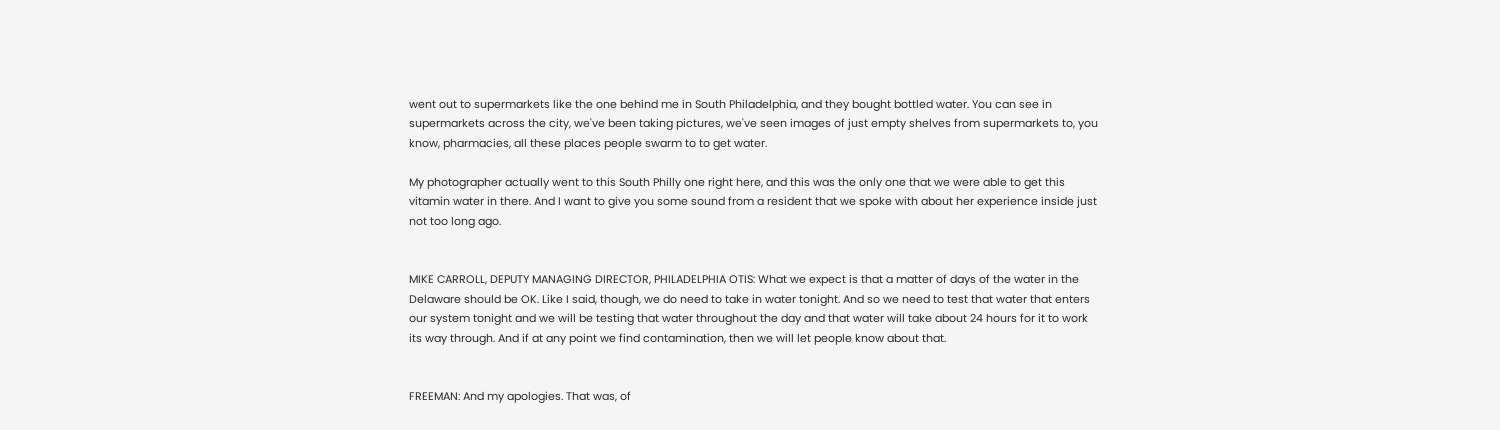went out to supermarkets like the one behind me in South Philadelphia, and they bought bottled water. You can see in supermarkets across the city, we've been taking pictures, we've seen images of just empty shelves from supermarkets to, you know, pharmacies, all these places people swarm to to get water.

My photographer actually went to this South Philly one right here, and this was the only one that we were able to get this vitamin water in there. And I want to give you some sound from a resident that we spoke with about her experience inside just not too long ago.


MIKE CARROLL, DEPUTY MANAGING DIRECTOR, PHILADELPHIA OTIS: What we expect is that a matter of days of the water in the Delaware should be OK. Like I said, though, we do need to take in water tonight. And so we need to test that water that enters our system tonight and we will be testing that water throughout the day and that water will take about 24 hours for it to work its way through. And if at any point we find contamination, then we will let people know about that.


FREEMAN: And my apologies. That was, of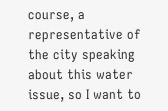course, a representative of the city speaking about this water issue, so I want to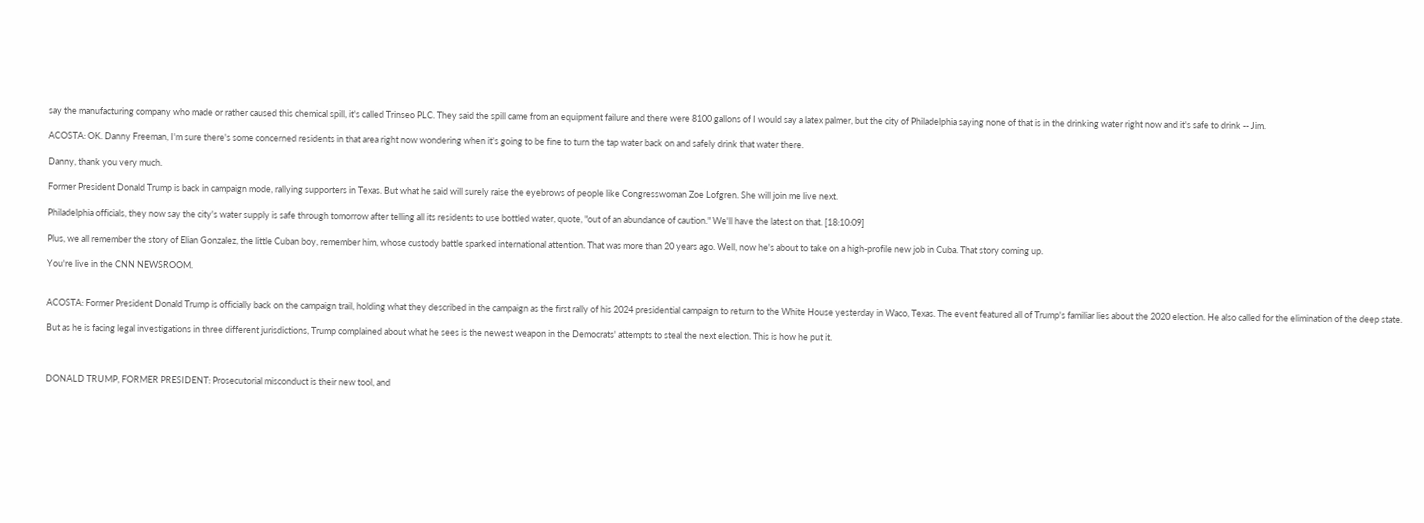say the manufacturing company who made or rather caused this chemical spill, it's called Trinseo PLC. They said the spill came from an equipment failure and there were 8100 gallons of I would say a latex palmer, but the city of Philadelphia saying none of that is in the drinking water right now and it's safe to drink -- Jim.

ACOSTA: OK. Danny Freeman, I'm sure there's some concerned residents in that area right now wondering when it's going to be fine to turn the tap water back on and safely drink that water there.

Danny, thank you very much.

Former President Donald Trump is back in campaign mode, rallying supporters in Texas. But what he said will surely raise the eyebrows of people like Congresswoman Zoe Lofgren. She will join me live next.

Philadelphia officials, they now say the city's water supply is safe through tomorrow after telling all its residents to use bottled water, quote, "out of an abundance of caution." We'll have the latest on that. [18:10:09]

Plus, we all remember the story of Elian Gonzalez, the little Cuban boy, remember him, whose custody battle sparked international attention. That was more than 20 years ago. Well, now he's about to take on a high-profile new job in Cuba. That story coming up.

You're live in the CNN NEWSROOM.


ACOSTA: Former President Donald Trump is officially back on the campaign trail, holding what they described in the campaign as the first rally of his 2024 presidential campaign to return to the White House yesterday in Waco, Texas. The event featured all of Trump's familiar lies about the 2020 election. He also called for the elimination of the deep state.

But as he is facing legal investigations in three different jurisdictions, Trump complained about what he sees is the newest weapon in the Democrats' attempts to steal the next election. This is how he put it.



DONALD TRUMP, FORMER PRESIDENT: Prosecutorial misconduct is their new tool, and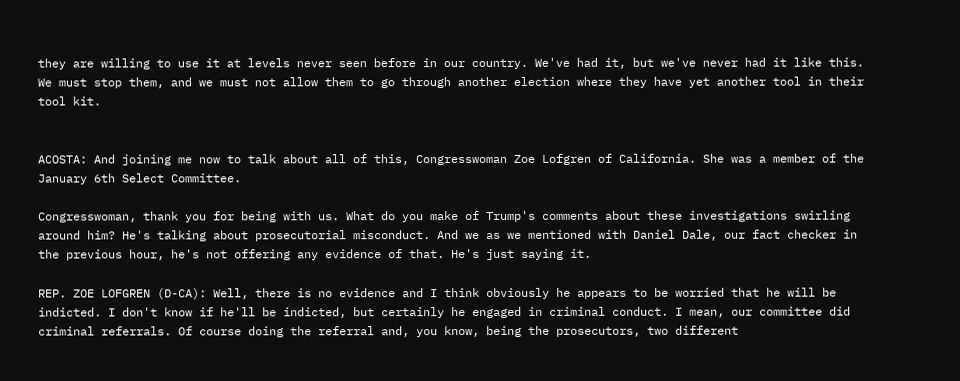they are willing to use it at levels never seen before in our country. We've had it, but we've never had it like this. We must stop them, and we must not allow them to go through another election where they have yet another tool in their tool kit.


ACOSTA: And joining me now to talk about all of this, Congresswoman Zoe Lofgren of California. She was a member of the January 6th Select Committee.

Congresswoman, thank you for being with us. What do you make of Trump's comments about these investigations swirling around him? He's talking about prosecutorial misconduct. And we as we mentioned with Daniel Dale, our fact checker in the previous hour, he's not offering any evidence of that. He's just saying it.

REP. ZOE LOFGREN (D-CA): Well, there is no evidence and I think obviously he appears to be worried that he will be indicted. I don't know if he'll be indicted, but certainly he engaged in criminal conduct. I mean, our committee did criminal referrals. Of course doing the referral and, you know, being the prosecutors, two different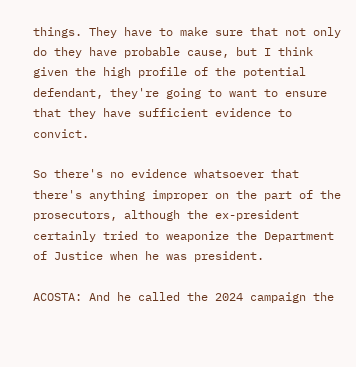things. They have to make sure that not only do they have probable cause, but I think given the high profile of the potential defendant, they're going to want to ensure that they have sufficient evidence to convict.

So there's no evidence whatsoever that there's anything improper on the part of the prosecutors, although the ex-president certainly tried to weaponize the Department of Justice when he was president.

ACOSTA: And he called the 2024 campaign the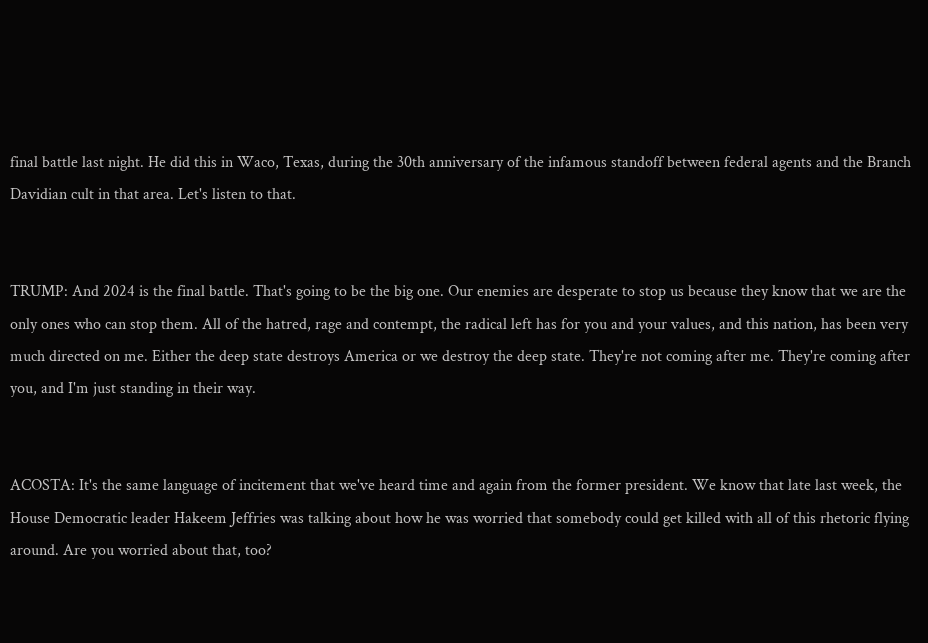final battle last night. He did this in Waco, Texas, during the 30th anniversary of the infamous standoff between federal agents and the Branch Davidian cult in that area. Let's listen to that.


TRUMP: And 2024 is the final battle. That's going to be the big one. Our enemies are desperate to stop us because they know that we are the only ones who can stop them. All of the hatred, rage and contempt, the radical left has for you and your values, and this nation, has been very much directed on me. Either the deep state destroys America or we destroy the deep state. They're not coming after me. They're coming after you, and I'm just standing in their way.


ACOSTA: It's the same language of incitement that we've heard time and again from the former president. We know that late last week, the House Democratic leader Hakeem Jeffries was talking about how he was worried that somebody could get killed with all of this rhetoric flying around. Are you worried about that, too?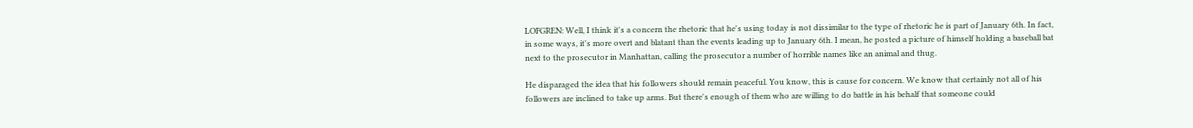LOFGREN: Well, I think it's a concern the rhetoric that he's using today is not dissimilar to the type of rhetoric he is part of January 6th. In fact, in some ways, it's more overt and blatant than the events leading up to January 6th. I mean, he posted a picture of himself holding a baseball bat next to the prosecutor in Manhattan, calling the prosecutor a number of horrible names like an animal and thug.

He disparaged the idea that his followers should remain peaceful. You know, this is cause for concern. We know that certainly not all of his followers are inclined to take up arms. But there's enough of them who are willing to do battle in his behalf that someone could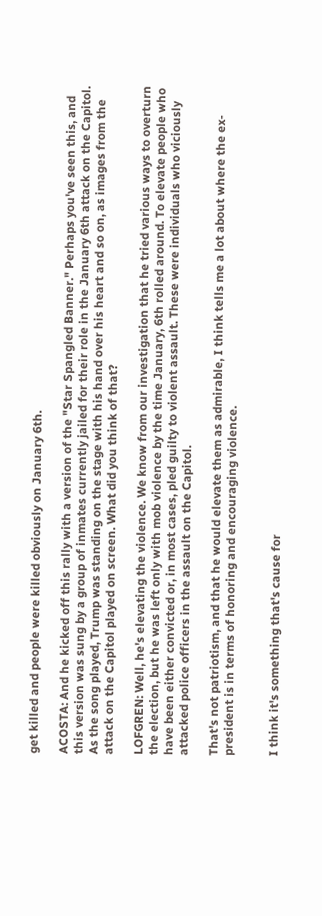get killed and people were killed obviously on January 6th.

ACOSTA: And he kicked off this rally with a version of the "Star Spangled Banner." Perhaps you've seen this, and this version was sung by a group of inmates currently jailed for their role in the January 6th attack on the Capitol. As the song played, Trump was standing on the stage with his hand over his heart and so on, as images from the attack on the Capitol played on screen. What did you think of that?

LOFGREN: Well, he's elevating the violence. We know from our investigation that he tried various ways to overturn the election, but he was left only with mob violence by the time January, 6th rolled around. To elevate people who have been either convicted or, in most cases, pled guilty to violent assault. These were individuals who viciously attacked police officers in the assault on the Capitol.

That's not patriotism, and that he would elevate them as admirable, I think tells me a lot about where the ex-president is in terms of honoring and encouraging violence.


I think it's something that's cause for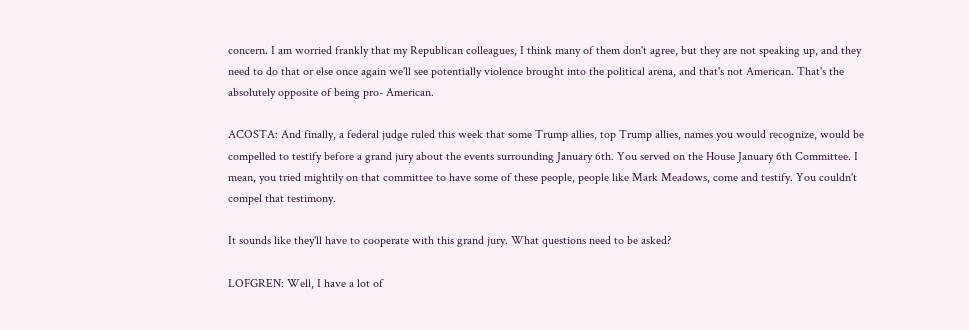concern. I am worried frankly that my Republican colleagues, I think many of them don't agree, but they are not speaking up, and they need to do that or else once again we'll see potentially violence brought into the political arena, and that's not American. That's the absolutely opposite of being pro- American.

ACOSTA: And finally, a federal judge ruled this week that some Trump allies, top Trump allies, names you would recognize, would be compelled to testify before a grand jury about the events surrounding January 6th. You served on the House January 6th Committee. I mean, you tried mightily on that committee to have some of these people, people like Mark Meadows, come and testify. You couldn't compel that testimony.

It sounds like they'll have to cooperate with this grand jury. What questions need to be asked?

LOFGREN: Well, I have a lot of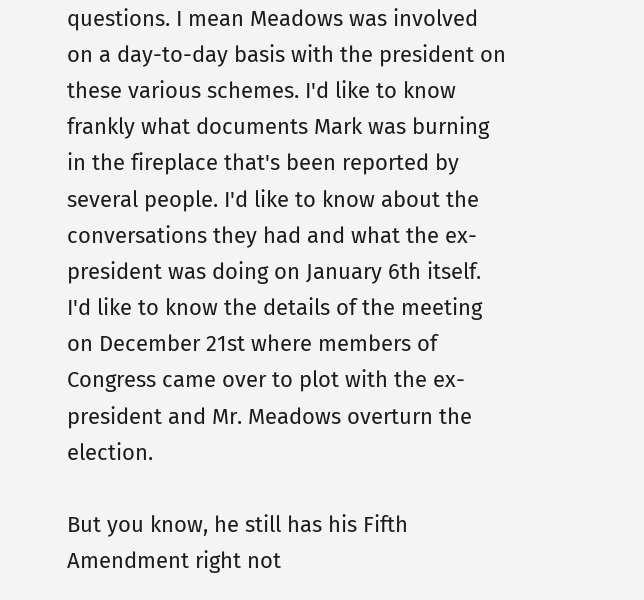questions. I mean Meadows was involved on a day-to-day basis with the president on these various schemes. I'd like to know frankly what documents Mark was burning in the fireplace that's been reported by several people. I'd like to know about the conversations they had and what the ex-president was doing on January 6th itself. I'd like to know the details of the meeting on December 21st where members of Congress came over to plot with the ex-president and Mr. Meadows overturn the election.

But you know, he still has his Fifth Amendment right not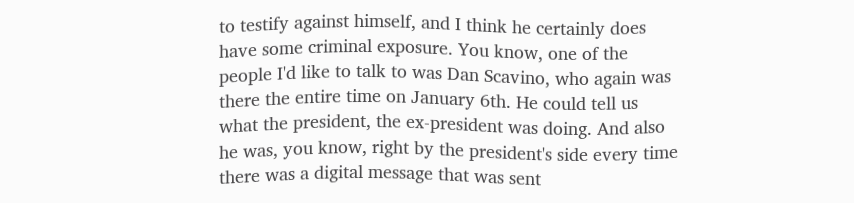to testify against himself, and I think he certainly does have some criminal exposure. You know, one of the people I'd like to talk to was Dan Scavino, who again was there the entire time on January 6th. He could tell us what the president, the ex-president was doing. And also he was, you know, right by the president's side every time there was a digital message that was sent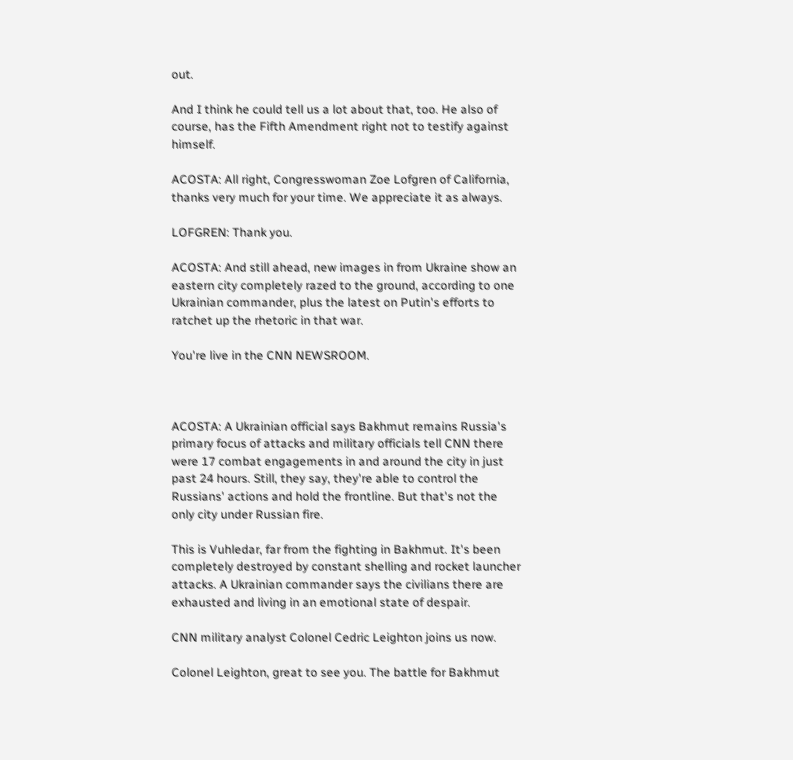out.

And I think he could tell us a lot about that, too. He also of course, has the Fifth Amendment right not to testify against himself.

ACOSTA: All right, Congresswoman Zoe Lofgren of California, thanks very much for your time. We appreciate it as always.

LOFGREN: Thank you.

ACOSTA: And still ahead, new images in from Ukraine show an eastern city completely razed to the ground, according to one Ukrainian commander, plus the latest on Putin's efforts to ratchet up the rhetoric in that war.

You're live in the CNN NEWSROOM.



ACOSTA: A Ukrainian official says Bakhmut remains Russia's primary focus of attacks and military officials tell CNN there were 17 combat engagements in and around the city in just past 24 hours. Still, they say, they're able to control the Russians' actions and hold the frontline. But that's not the only city under Russian fire.

This is Vuhledar, far from the fighting in Bakhmut. It's been completely destroyed by constant shelling and rocket launcher attacks. A Ukrainian commander says the civilians there are exhausted and living in an emotional state of despair.

CNN military analyst Colonel Cedric Leighton joins us now.

Colonel Leighton, great to see you. The battle for Bakhmut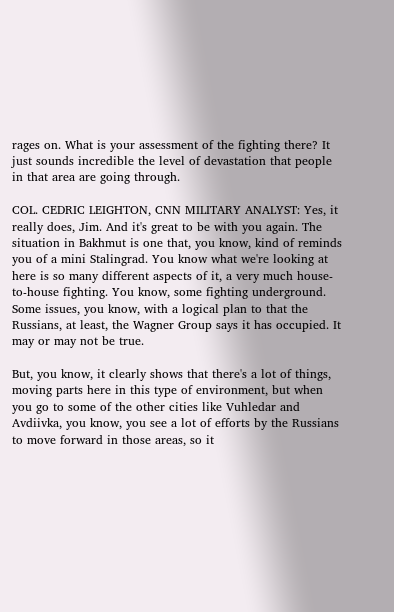rages on. What is your assessment of the fighting there? It just sounds incredible the level of devastation that people in that area are going through.

COL. CEDRIC LEIGHTON, CNN MILITARY ANALYST: Yes, it really does, Jim. And it's great to be with you again. The situation in Bakhmut is one that, you know, kind of reminds you of a mini Stalingrad. You know what we're looking at here is so many different aspects of it, a very much house-to-house fighting. You know, some fighting underground. Some issues, you know, with a logical plan to that the Russians, at least, the Wagner Group says it has occupied. It may or may not be true.

But, you know, it clearly shows that there's a lot of things, moving parts here in this type of environment, but when you go to some of the other cities like Vuhledar and Avdiivka, you know, you see a lot of efforts by the Russians to move forward in those areas, so it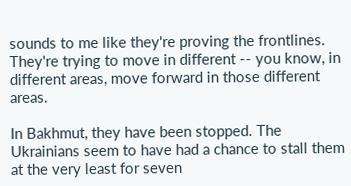sounds to me like they're proving the frontlines. They're trying to move in different -- you know, in different areas, move forward in those different areas.

In Bakhmut, they have been stopped. The Ukrainians seem to have had a chance to stall them at the very least for seven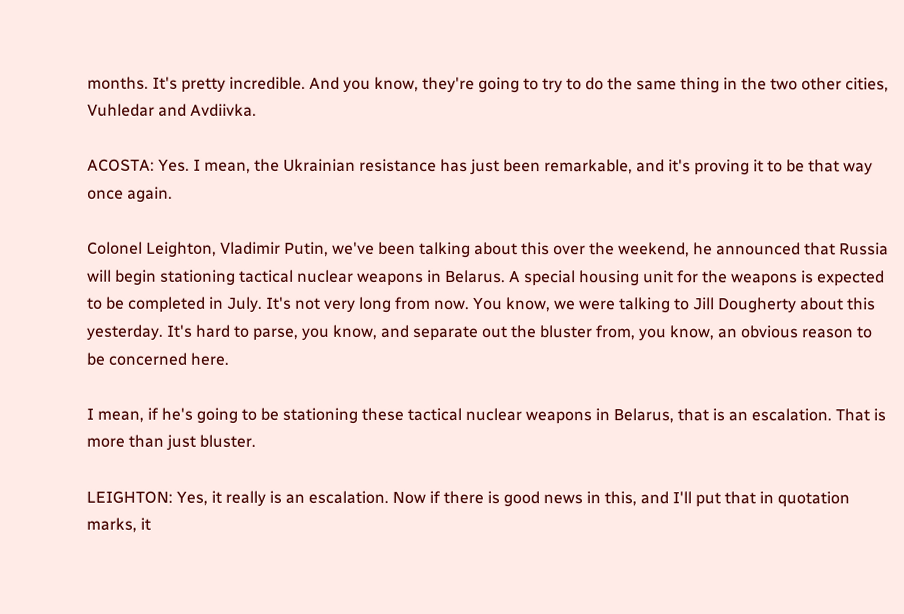months. It's pretty incredible. And you know, they're going to try to do the same thing in the two other cities, Vuhledar and Avdiivka.

ACOSTA: Yes. I mean, the Ukrainian resistance has just been remarkable, and it's proving it to be that way once again.

Colonel Leighton, Vladimir Putin, we've been talking about this over the weekend, he announced that Russia will begin stationing tactical nuclear weapons in Belarus. A special housing unit for the weapons is expected to be completed in July. It's not very long from now. You know, we were talking to Jill Dougherty about this yesterday. It's hard to parse, you know, and separate out the bluster from, you know, an obvious reason to be concerned here.

I mean, if he's going to be stationing these tactical nuclear weapons in Belarus, that is an escalation. That is more than just bluster.

LEIGHTON: Yes, it really is an escalation. Now if there is good news in this, and I'll put that in quotation marks, it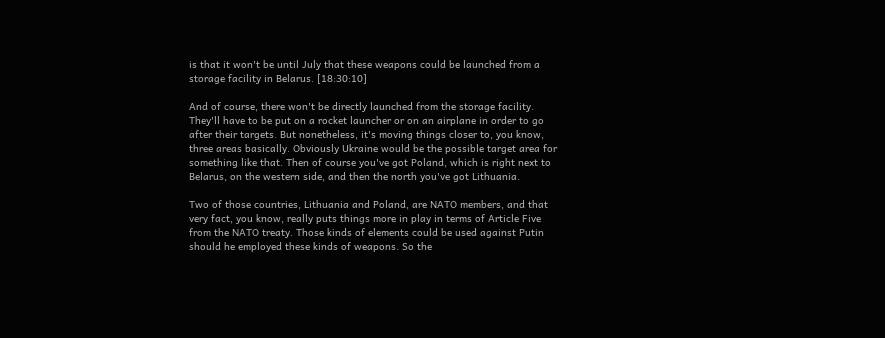is that it won't be until July that these weapons could be launched from a storage facility in Belarus. [18:30:10]

And of course, there won't be directly launched from the storage facility. They'll have to be put on a rocket launcher or on an airplane in order to go after their targets. But nonetheless, it's moving things closer to, you know, three areas basically. Obviously Ukraine would be the possible target area for something like that. Then of course you've got Poland, which is right next to Belarus, on the western side, and then the north you've got Lithuania.

Two of those countries, Lithuania and Poland, are NATO members, and that very fact, you know, really puts things more in play in terms of Article Five from the NATO treaty. Those kinds of elements could be used against Putin should he employed these kinds of weapons. So the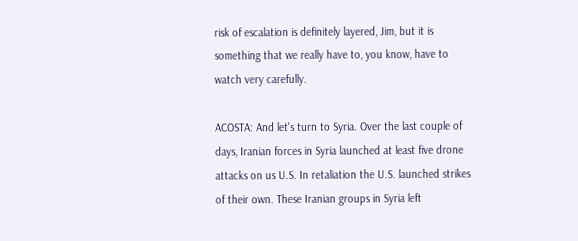risk of escalation is definitely layered, Jim, but it is something that we really have to, you know, have to watch very carefully.

ACOSTA: And let's turn to Syria. Over the last couple of days, Iranian forces in Syria launched at least five drone attacks on us U.S. In retaliation the U.S. launched strikes of their own. These Iranian groups in Syria left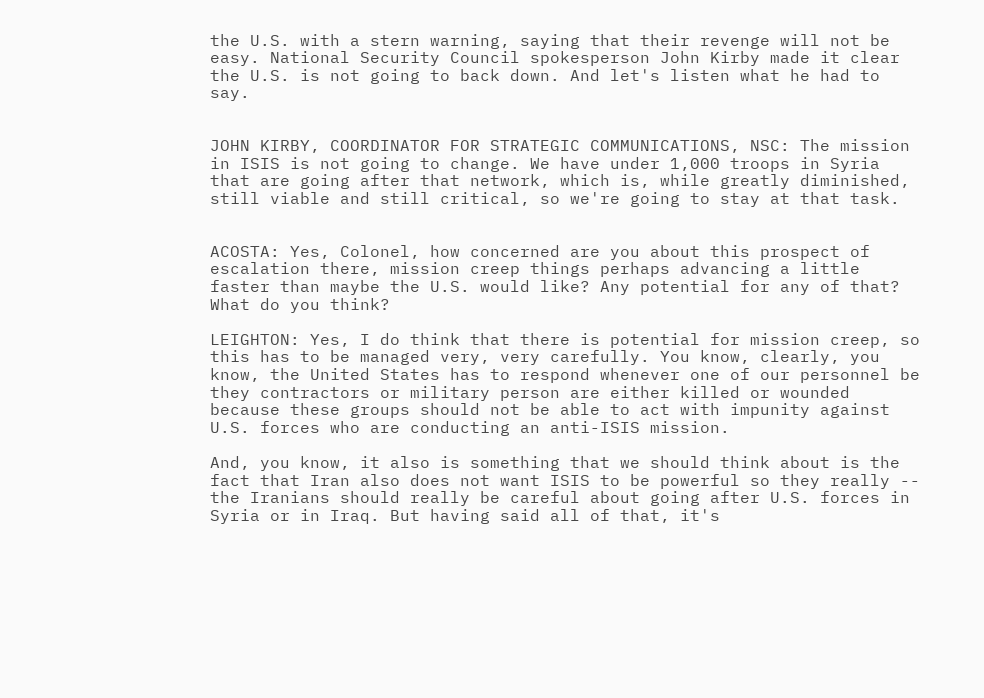the U.S. with a stern warning, saying that their revenge will not be easy. National Security Council spokesperson John Kirby made it clear the U.S. is not going to back down. And let's listen what he had to say.


JOHN KIRBY, COORDINATOR FOR STRATEGIC COMMUNICATIONS, NSC: The mission in ISIS is not going to change. We have under 1,000 troops in Syria that are going after that network, which is, while greatly diminished, still viable and still critical, so we're going to stay at that task.


ACOSTA: Yes, Colonel, how concerned are you about this prospect of escalation there, mission creep things perhaps advancing a little faster than maybe the U.S. would like? Any potential for any of that? What do you think?

LEIGHTON: Yes, I do think that there is potential for mission creep, so this has to be managed very, very carefully. You know, clearly, you know, the United States has to respond whenever one of our personnel be they contractors or military person are either killed or wounded because these groups should not be able to act with impunity against U.S. forces who are conducting an anti-ISIS mission.

And, you know, it also is something that we should think about is the fact that Iran also does not want ISIS to be powerful so they really -- the Iranians should really be careful about going after U.S. forces in Syria or in Iraq. But having said all of that, it's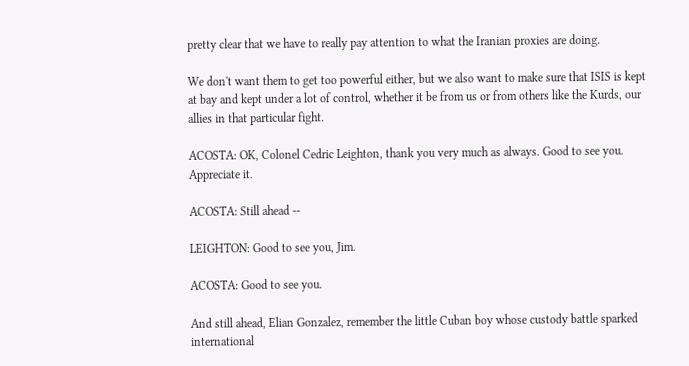pretty clear that we have to really pay attention to what the Iranian proxies are doing.

We don't want them to get too powerful either, but we also want to make sure that ISIS is kept at bay and kept under a lot of control, whether it be from us or from others like the Kurds, our allies in that particular fight.

ACOSTA: OK, Colonel Cedric Leighton, thank you very much as always. Good to see you. Appreciate it.

ACOSTA: Still ahead --

LEIGHTON: Good to see you, Jim.

ACOSTA: Good to see you.

And still ahead, Elian Gonzalez, remember the little Cuban boy whose custody battle sparked international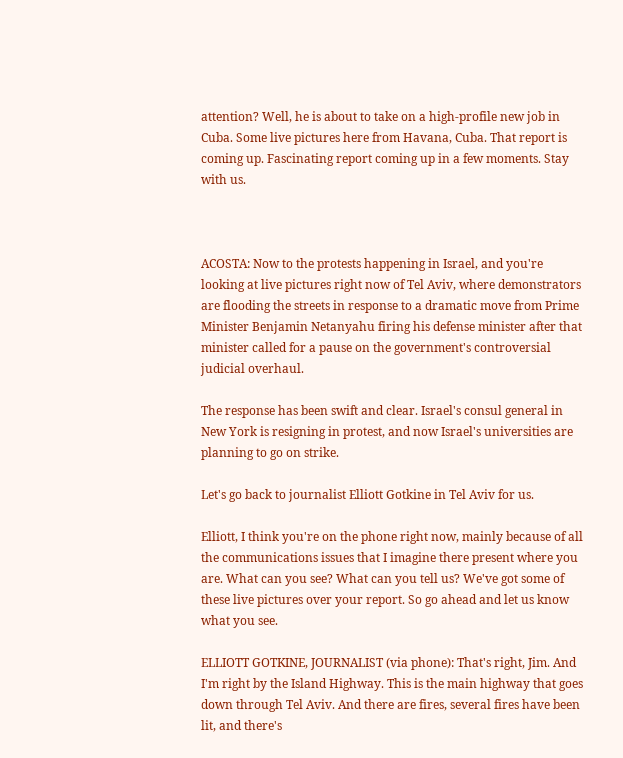attention? Well, he is about to take on a high-profile new job in Cuba. Some live pictures here from Havana, Cuba. That report is coming up. Fascinating report coming up in a few moments. Stay with us.



ACOSTA: Now to the protests happening in Israel, and you're looking at live pictures right now of Tel Aviv, where demonstrators are flooding the streets in response to a dramatic move from Prime Minister Benjamin Netanyahu firing his defense minister after that minister called for a pause on the government's controversial judicial overhaul.

The response has been swift and clear. Israel's consul general in New York is resigning in protest, and now Israel's universities are planning to go on strike.

Let's go back to journalist Elliott Gotkine in Tel Aviv for us.

Elliott, I think you're on the phone right now, mainly because of all the communications issues that I imagine there present where you are. What can you see? What can you tell us? We've got some of these live pictures over your report. So go ahead and let us know what you see.

ELLIOTT GOTKINE, JOURNALIST (via phone): That's right, Jim. And I'm right by the Island Highway. This is the main highway that goes down through Tel Aviv. And there are fires, several fires have been lit, and there's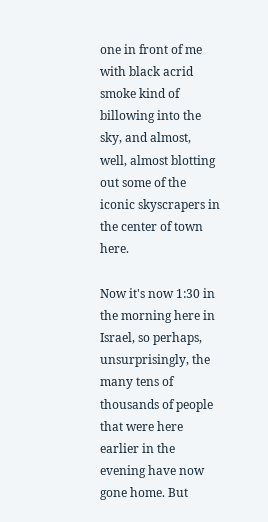one in front of me with black acrid smoke kind of billowing into the sky, and almost, well, almost blotting out some of the iconic skyscrapers in the center of town here.

Now it's now 1:30 in the morning here in Israel, so perhaps, unsurprisingly, the many tens of thousands of people that were here earlier in the evening have now gone home. But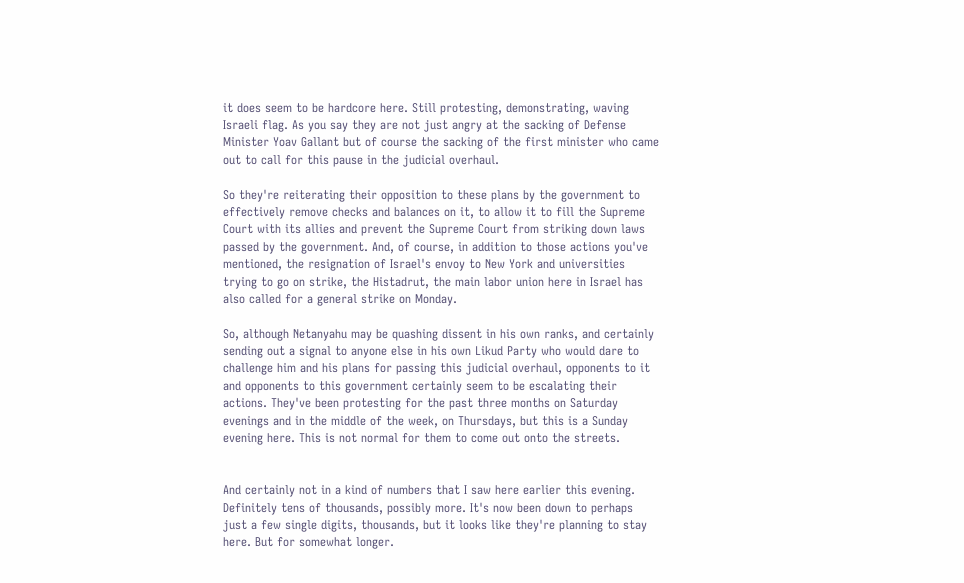it does seem to be hardcore here. Still protesting, demonstrating, waving Israeli flag. As you say they are not just angry at the sacking of Defense Minister Yoav Gallant but of course the sacking of the first minister who came out to call for this pause in the judicial overhaul.

So they're reiterating their opposition to these plans by the government to effectively remove checks and balances on it, to allow it to fill the Supreme Court with its allies and prevent the Supreme Court from striking down laws passed by the government. And, of course, in addition to those actions you've mentioned, the resignation of Israel's envoy to New York and universities trying to go on strike, the Histadrut, the main labor union here in Israel has also called for a general strike on Monday.

So, although Netanyahu may be quashing dissent in his own ranks, and certainly sending out a signal to anyone else in his own Likud Party who would dare to challenge him and his plans for passing this judicial overhaul, opponents to it and opponents to this government certainly seem to be escalating their actions. They've been protesting for the past three months on Saturday evenings and in the middle of the week, on Thursdays, but this is a Sunday evening here. This is not normal for them to come out onto the streets.


And certainly not in a kind of numbers that I saw here earlier this evening. Definitely tens of thousands, possibly more. It's now been down to perhaps just a few single digits, thousands, but it looks like they're planning to stay here. But for somewhat longer.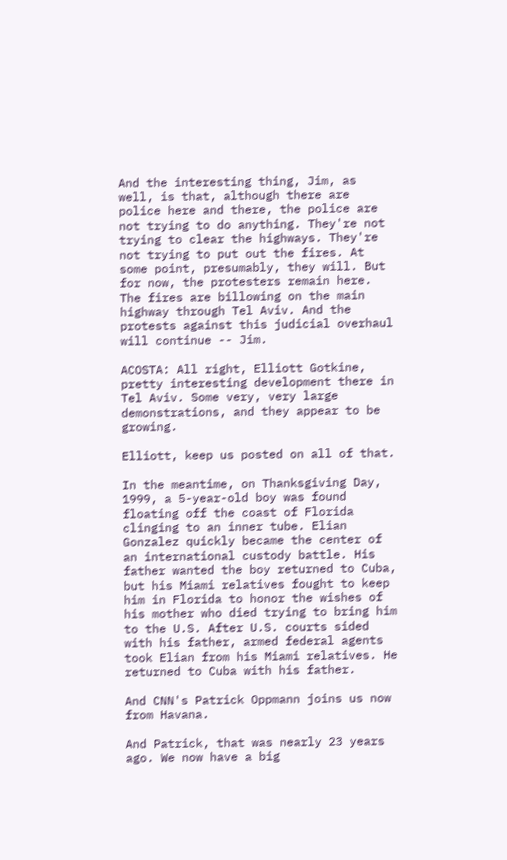And the interesting thing, Jim, as well, is that, although there are police here and there, the police are not trying to do anything. They're not trying to clear the highways. They're not trying to put out the fires. At some point, presumably, they will. But for now, the protesters remain here. The fires are billowing on the main highway through Tel Aviv. And the protests against this judicial overhaul will continue -- Jim.

ACOSTA: All right, Elliott Gotkine, pretty interesting development there in Tel Aviv. Some very, very large demonstrations, and they appear to be growing.

Elliott, keep us posted on all of that.

In the meantime, on Thanksgiving Day, 1999, a 5-year-old boy was found floating off the coast of Florida clinging to an inner tube. Elian Gonzalez quickly became the center of an international custody battle. His father wanted the boy returned to Cuba, but his Miami relatives fought to keep him in Florida to honor the wishes of his mother who died trying to bring him to the U.S. After U.S. courts sided with his father, armed federal agents took Elian from his Miami relatives. He returned to Cuba with his father.

And CNN's Patrick Oppmann joins us now from Havana.

And Patrick, that was nearly 23 years ago. We now have a big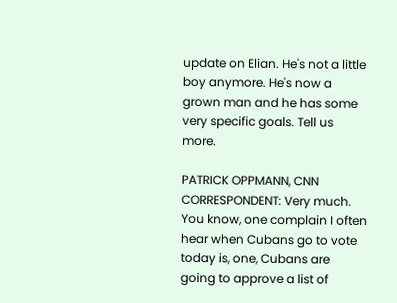update on Elian. He's not a little boy anymore. He's now a grown man and he has some very specific goals. Tell us more.

PATRICK OPPMANN, CNN CORRESPONDENT: Very much. You know, one complain I often hear when Cubans go to vote today is, one, Cubans are going to approve a list of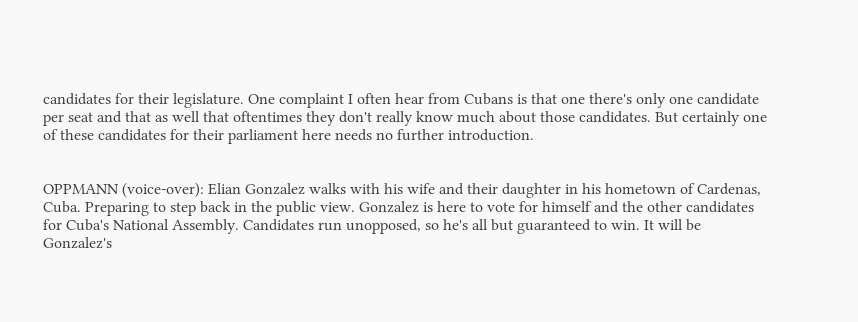candidates for their legislature. One complaint I often hear from Cubans is that one there's only one candidate per seat and that as well that oftentimes they don't really know much about those candidates. But certainly one of these candidates for their parliament here needs no further introduction.


OPPMANN (voice-over): Elian Gonzalez walks with his wife and their daughter in his hometown of Cardenas, Cuba. Preparing to step back in the public view. Gonzalez is here to vote for himself and the other candidates for Cuba's National Assembly. Candidates run unopposed, so he's all but guaranteed to win. It will be Gonzalez's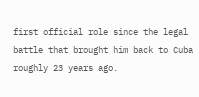first official role since the legal battle that brought him back to Cuba roughly 23 years ago.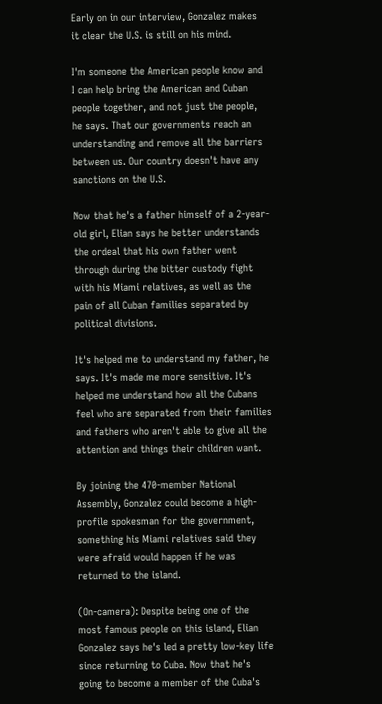Early on in our interview, Gonzalez makes it clear the U.S. is still on his mind.

I'm someone the American people know and I can help bring the American and Cuban people together, and not just the people, he says. That our governments reach an understanding and remove all the barriers between us. Our country doesn't have any sanctions on the U.S.

Now that he's a father himself of a 2-year-old girl, Elian says he better understands the ordeal that his own father went through during the bitter custody fight with his Miami relatives, as well as the pain of all Cuban families separated by political divisions.

It's helped me to understand my father, he says. It's made me more sensitive. It's helped me understand how all the Cubans feel who are separated from their families and fathers who aren't able to give all the attention and things their children want.

By joining the 470-member National Assembly, Gonzalez could become a high-profile spokesman for the government, something his Miami relatives said they were afraid would happen if he was returned to the island.

(On-camera): Despite being one of the most famous people on this island, Elian Gonzalez says he's led a pretty low-key life since returning to Cuba. Now that he's going to become a member of the Cuba's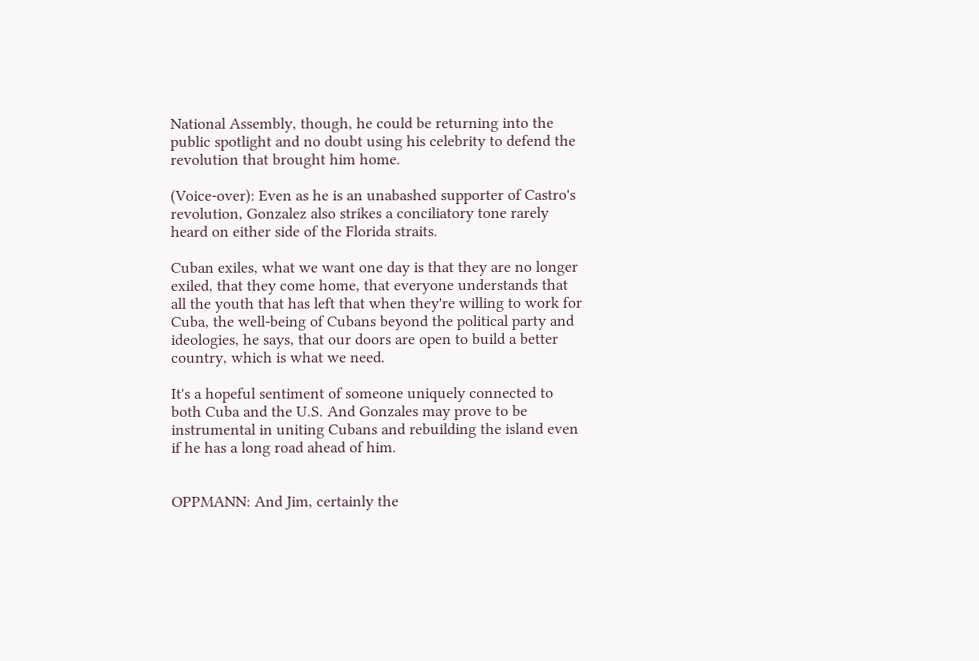National Assembly, though, he could be returning into the public spotlight and no doubt using his celebrity to defend the revolution that brought him home.

(Voice-over): Even as he is an unabashed supporter of Castro's revolution, Gonzalez also strikes a conciliatory tone rarely heard on either side of the Florida straits.

Cuban exiles, what we want one day is that they are no longer exiled, that they come home, that everyone understands that all the youth that has left that when they're willing to work for Cuba, the well-being of Cubans beyond the political party and ideologies, he says, that our doors are open to build a better country, which is what we need.

It's a hopeful sentiment of someone uniquely connected to both Cuba and the U.S. And Gonzales may prove to be instrumental in uniting Cubans and rebuilding the island even if he has a long road ahead of him.


OPPMANN: And Jim, certainly the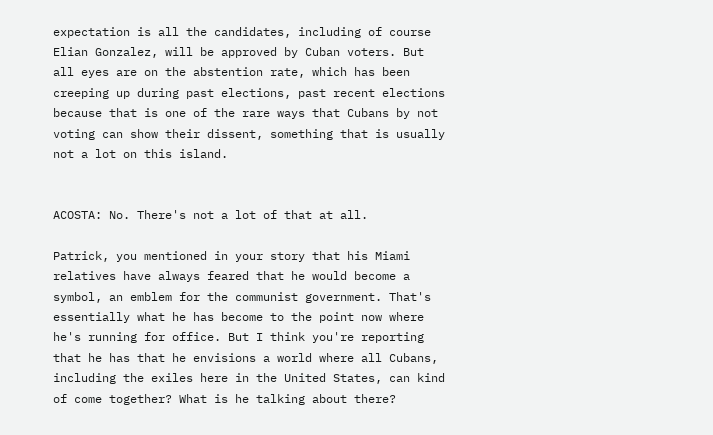expectation is all the candidates, including of course Elian Gonzalez, will be approved by Cuban voters. But all eyes are on the abstention rate, which has been creeping up during past elections, past recent elections because that is one of the rare ways that Cubans by not voting can show their dissent, something that is usually not a lot on this island.


ACOSTA: No. There's not a lot of that at all.

Patrick, you mentioned in your story that his Miami relatives have always feared that he would become a symbol, an emblem for the communist government. That's essentially what he has become to the point now where he's running for office. But I think you're reporting that he has that he envisions a world where all Cubans, including the exiles here in the United States, can kind of come together? What is he talking about there?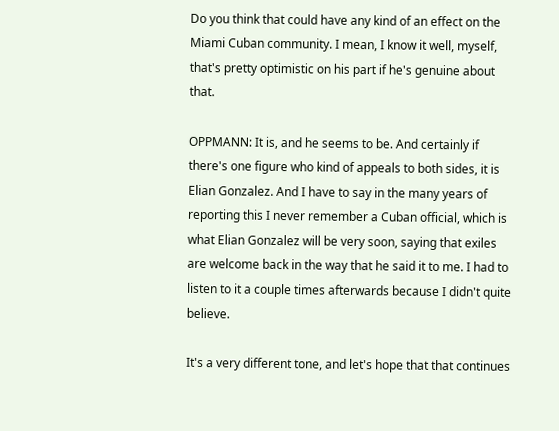Do you think that could have any kind of an effect on the Miami Cuban community. I mean, I know it well, myself, that's pretty optimistic on his part if he's genuine about that.

OPPMANN: It is, and he seems to be. And certainly if there's one figure who kind of appeals to both sides, it is Elian Gonzalez. And I have to say in the many years of reporting this I never remember a Cuban official, which is what Elian Gonzalez will be very soon, saying that exiles are welcome back in the way that he said it to me. I had to listen to it a couple times afterwards because I didn't quite believe.

It's a very different tone, and let's hope that that continues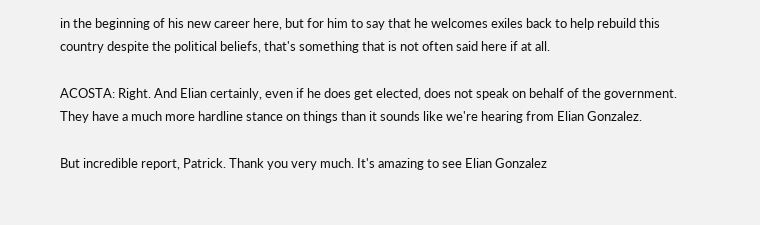in the beginning of his new career here, but for him to say that he welcomes exiles back to help rebuild this country despite the political beliefs, that's something that is not often said here if at all.

ACOSTA: Right. And Elian certainly, even if he does get elected, does not speak on behalf of the government. They have a much more hardline stance on things than it sounds like we're hearing from Elian Gonzalez.

But incredible report, Patrick. Thank you very much. It's amazing to see Elian Gonzalez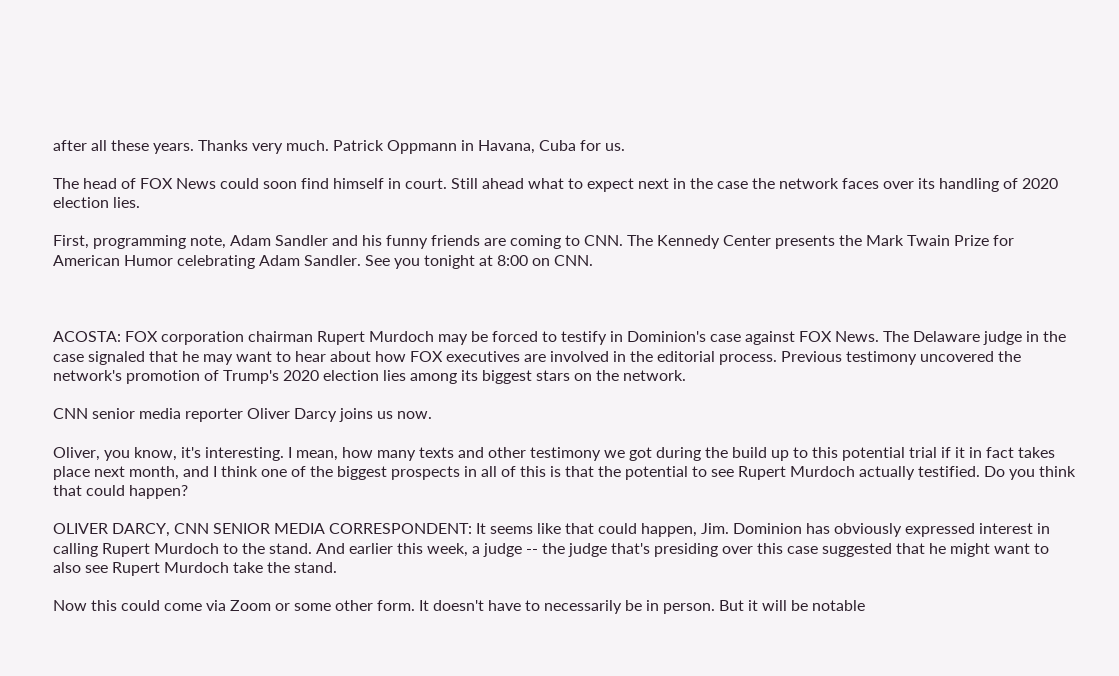after all these years. Thanks very much. Patrick Oppmann in Havana, Cuba for us.

The head of FOX News could soon find himself in court. Still ahead what to expect next in the case the network faces over its handling of 2020 election lies.

First, programming note, Adam Sandler and his funny friends are coming to CNN. The Kennedy Center presents the Mark Twain Prize for American Humor celebrating Adam Sandler. See you tonight at 8:00 on CNN.



ACOSTA: FOX corporation chairman Rupert Murdoch may be forced to testify in Dominion's case against FOX News. The Delaware judge in the case signaled that he may want to hear about how FOX executives are involved in the editorial process. Previous testimony uncovered the network's promotion of Trump's 2020 election lies among its biggest stars on the network.

CNN senior media reporter Oliver Darcy joins us now.

Oliver, you know, it's interesting. I mean, how many texts and other testimony we got during the build up to this potential trial if it in fact takes place next month, and I think one of the biggest prospects in all of this is that the potential to see Rupert Murdoch actually testified. Do you think that could happen?

OLIVER DARCY, CNN SENIOR MEDIA CORRESPONDENT: It seems like that could happen, Jim. Dominion has obviously expressed interest in calling Rupert Murdoch to the stand. And earlier this week, a judge -- the judge that's presiding over this case suggested that he might want to also see Rupert Murdoch take the stand.

Now this could come via Zoom or some other form. It doesn't have to necessarily be in person. But it will be notable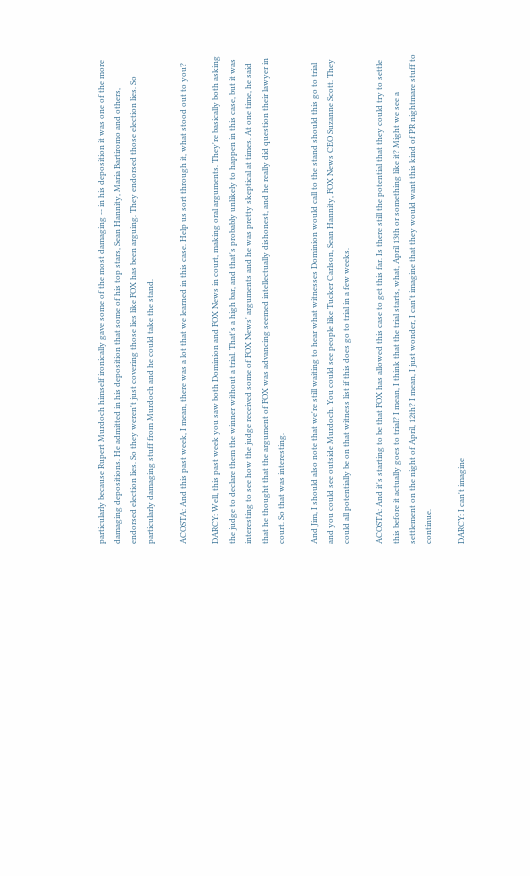particularly because Rupert Murdoch himself ironically gave some of the most damaging -- in his deposition it was one of the more damaging depositions. He admitted in his deposition that some of his top stars, Sean Hannity, Maria Bartiromo and others, endorsed election lies. So they weren't just covering those lies like FOX has been arguing. They endorsed those election lies. So particularly damaging stuff from Murdoch and he could take the stand.

ACOSTA: And this past week, I mean, there was a lot that we learned in this case. Help us sort through it, what stood out to you?

DARCY: Well, this past week you saw both Dominion and FOX News in court, making oral arguments. They're basically both asking the judge to declare them the winner without a trial. That's a high bar, and that's probably unlikely to happen in this case, but it was interesting to see how the judge received some of FOX News' arguments and he was pretty skeptical at times. At one time, he said that he thought that the argument of FOX was advancing seemed intellectually dishonest, and he really did question their lawyer in court. So that was interesting.

And Jim, I should also note that we're still waiting to hear what witnesses Dominion would call to the stand should this go to trial and you could see outside Murdoch. You could see people like Tucker Carlson, Sean Hannity, FOX News CEO Suzanne Scott. They could all potentially be on that witness list if this does go to trial in a few weeks.

ACOSTA: And it's starting to be that FOX has allowed this case to get this far. Is there still the potential that they could try to settle this before it actually goes to trial? I mean, I think that the trial starts, what, April 13th or something like it? Might we see a settlement on the night of April, 12th? I mean, I just wonder, I can't imagine that they would want this kind of PR nightmare stuff to continue.

DARCY: I can't imagine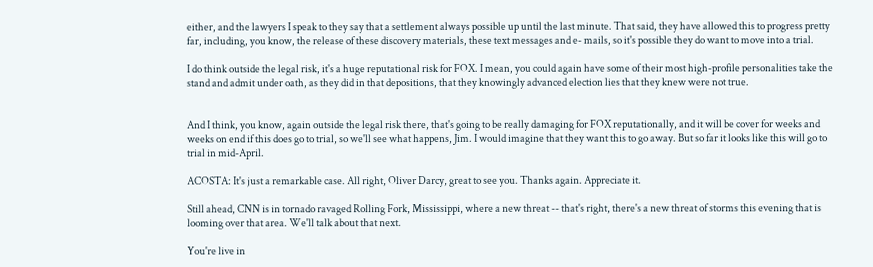either, and the lawyers I speak to they say that a settlement always possible up until the last minute. That said, they have allowed this to progress pretty far, including, you know, the release of these discovery materials, these text messages and e- mails, so it's possible they do want to move into a trial.

I do think outside the legal risk, it's a huge reputational risk for FOX. I mean, you could again have some of their most high-profile personalities take the stand and admit under oath, as they did in that depositions, that they knowingly advanced election lies that they knew were not true.


And I think, you know, again outside the legal risk there, that's going to be really damaging for FOX reputationally, and it will be cover for weeks and weeks on end if this does go to trial, so we'll see what happens, Jim. I would imagine that they want this to go away. But so far it looks like this will go to trial in mid-April.

ACOSTA: It's just a remarkable case. All right, Oliver Darcy, great to see you. Thanks again. Appreciate it.

Still ahead, CNN is in tornado ravaged Rolling Fork, Mississippi, where a new threat -- that's right, there's a new threat of storms this evening that is looming over that area. We'll talk about that next.

You're live in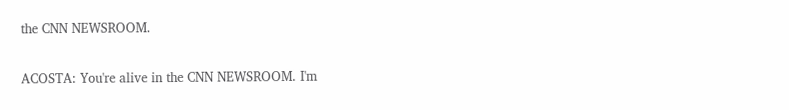the CNN NEWSROOM.


ACOSTA: You're alive in the CNN NEWSROOM. I'm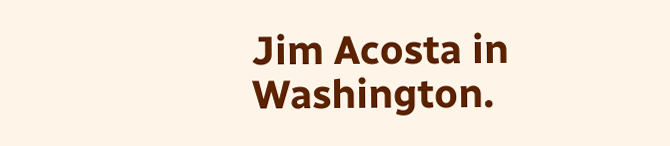Jim Acosta in Washington.